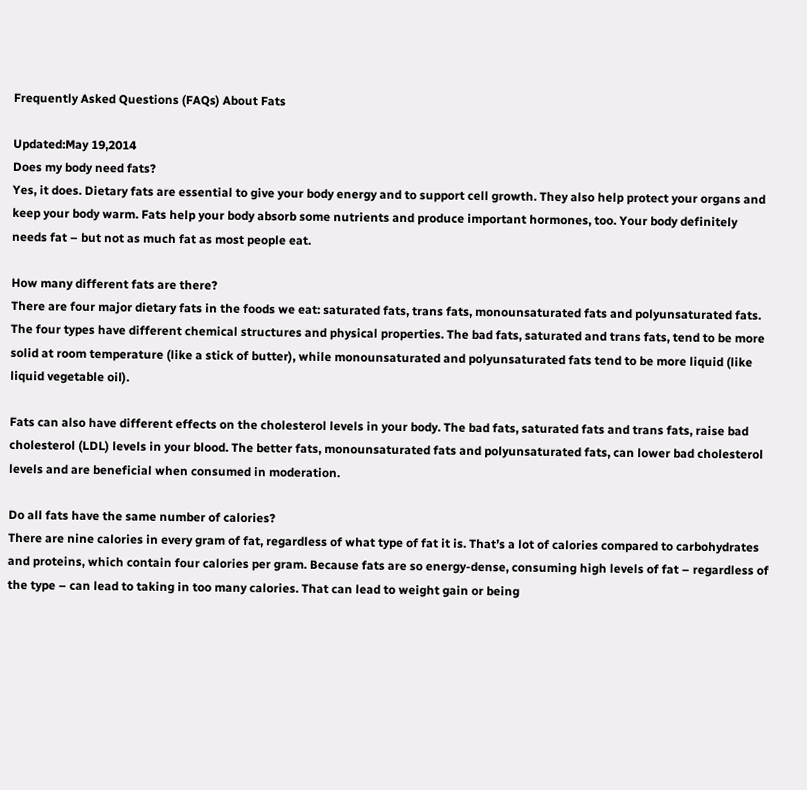Frequently Asked Questions (FAQs) About Fats

Updated:May 19,2014
Does my body need fats?
Yes, it does. Dietary fats are essential to give your body energy and to support cell growth. They also help protect your organs and keep your body warm. Fats help your body absorb some nutrients and produce important hormones, too. Your body definitely needs fat – but not as much fat as most people eat.

How many different fats are there?
There are four major dietary fats in the foods we eat: saturated fats, trans fats, monounsaturated fats and polyunsaturated fats. The four types have different chemical structures and physical properties. The bad fats, saturated and trans fats, tend to be more solid at room temperature (like a stick of butter), while monounsaturated and polyunsaturated fats tend to be more liquid (like liquid vegetable oil).

Fats can also have different effects on the cholesterol levels in your body. The bad fats, saturated fats and trans fats, raise bad cholesterol (LDL) levels in your blood. The better fats, monounsaturated fats and polyunsaturated fats, can lower bad cholesterol levels and are beneficial when consumed in moderation.

Do all fats have the same number of calories?
There are nine calories in every gram of fat, regardless of what type of fat it is. That’s a lot of calories compared to carbohydrates and proteins, which contain four calories per gram. Because fats are so energy-dense, consuming high levels of fat – regardless of the type – can lead to taking in too many calories. That can lead to weight gain or being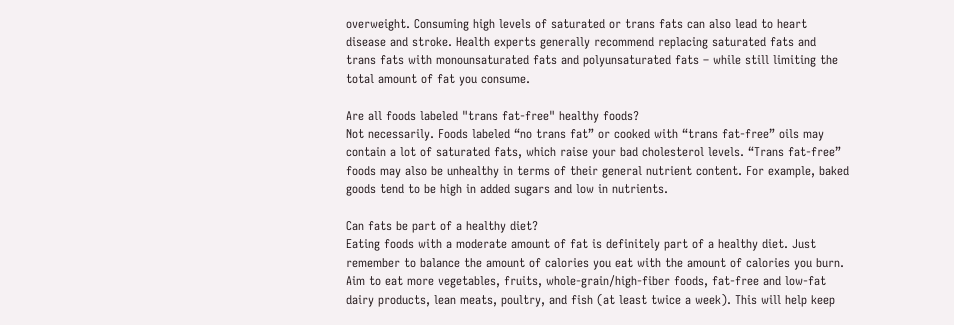overweight. Consuming high levels of saturated or trans fats can also lead to heart disease and stroke. Health experts generally recommend replacing saturated fats and trans fats with monounsaturated fats and polyunsaturated fats – while still limiting the total amount of fat you consume.

Are all foods labeled "trans fat-free" healthy foods?
Not necessarily. Foods labeled “no trans fat” or cooked with “trans fat-free” oils may contain a lot of saturated fats, which raise your bad cholesterol levels. “Trans fat-free” foods may also be unhealthy in terms of their general nutrient content. For example, baked goods tend to be high in added sugars and low in nutrients.

Can fats be part of a healthy diet?
Eating foods with a moderate amount of fat is definitely part of a healthy diet. Just remember to balance the amount of calories you eat with the amount of calories you burn. Aim to eat more vegetables, fruits, whole-grain/high-fiber foods, fat-free and low-fat dairy products, lean meats, poultry, and fish (at least twice a week). This will help keep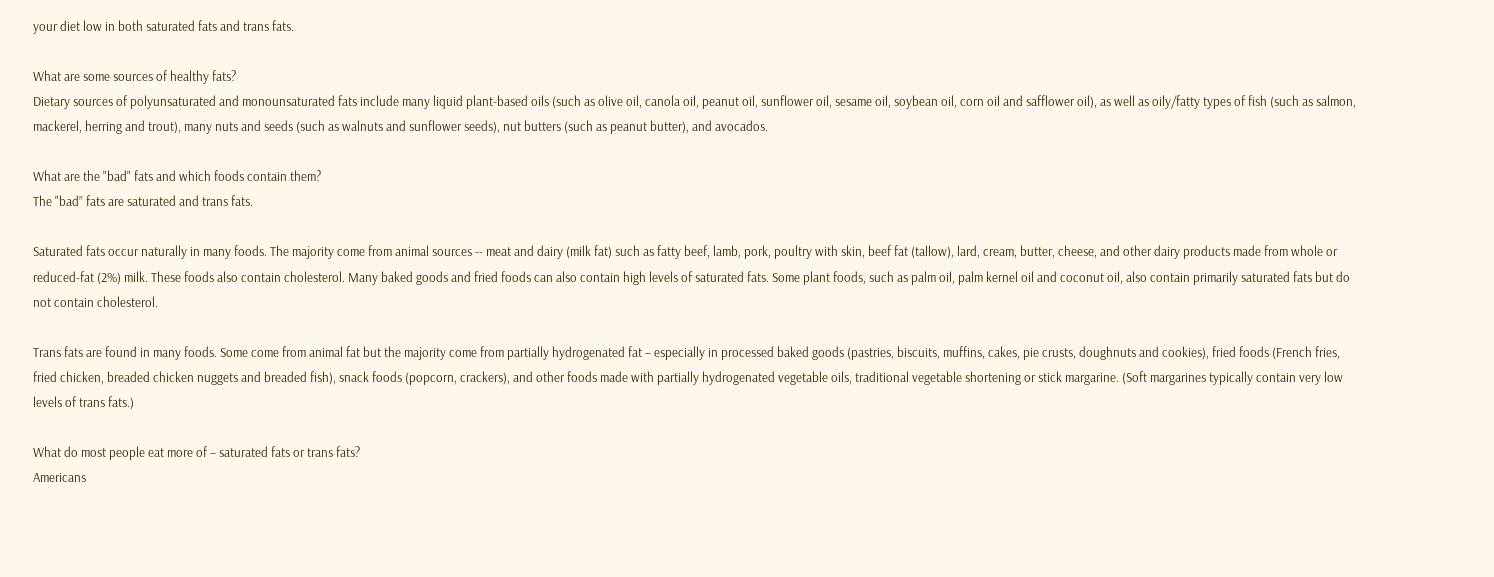your diet low in both saturated fats and trans fats.

What are some sources of healthy fats?
Dietary sources of polyunsaturated and monounsaturated fats include many liquid plant-based oils (such as olive oil, canola oil, peanut oil, sunflower oil, sesame oil, soybean oil, corn oil and safflower oil), as well as oily/fatty types of fish (such as salmon, mackerel, herring and trout), many nuts and seeds (such as walnuts and sunflower seeds), nut butters (such as peanut butter), and avocados.

What are the "bad" fats and which foods contain them?
The "bad” fats are saturated and trans fats.

Saturated fats occur naturally in many foods. The majority come from animal sources -- meat and dairy (milk fat) such as fatty beef, lamb, pork, poultry with skin, beef fat (tallow), lard, cream, butter, cheese, and other dairy products made from whole or reduced-fat (2%) milk. These foods also contain cholesterol. Many baked goods and fried foods can also contain high levels of saturated fats. Some plant foods, such as palm oil, palm kernel oil and coconut oil, also contain primarily saturated fats but do not contain cholesterol.

Trans fats are found in many foods. Some come from animal fat but the majority come from partially hydrogenated fat – especially in processed baked goods (pastries, biscuits, muffins, cakes, pie crusts, doughnuts and cookies), fried foods (French fries, fried chicken, breaded chicken nuggets and breaded fish), snack foods (popcorn, crackers), and other foods made with partially hydrogenated vegetable oils, traditional vegetable shortening or stick margarine. (Soft margarines typically contain very low levels of trans fats.)

What do most people eat more of – saturated fats or trans fats?
Americans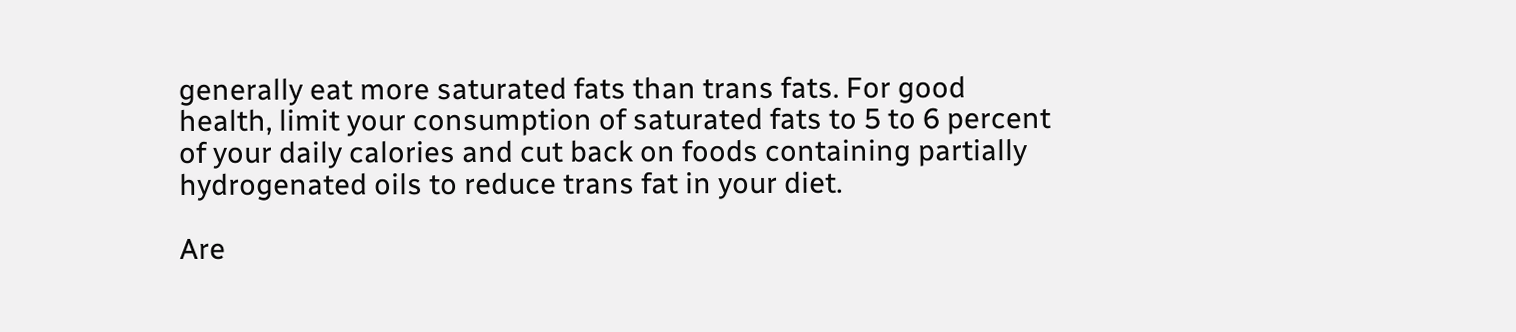generally eat more saturated fats than trans fats. For good health, limit your consumption of saturated fats to 5 to 6 percent of your daily calories and cut back on foods containing partially hydrogenated oils to reduce trans fat in your diet.

Are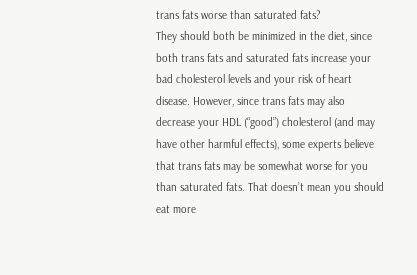trans fats worse than saturated fats?
They should both be minimized in the diet, since both trans fats and saturated fats increase your bad cholesterol levels and your risk of heart disease. However, since trans fats may also decrease your HDL (“good”) cholesterol (and may have other harmful effects), some experts believe that trans fats may be somewhat worse for you than saturated fats. That doesn’t mean you should eat more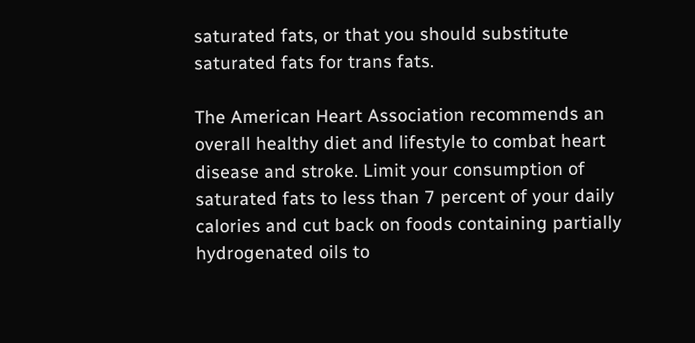saturated fats, or that you should substitute saturated fats for trans fats.

The American Heart Association recommends an overall healthy diet and lifestyle to combat heart disease and stroke. Limit your consumption of saturated fats to less than 7 percent of your daily calories and cut back on foods containing partially hydrogenated oils to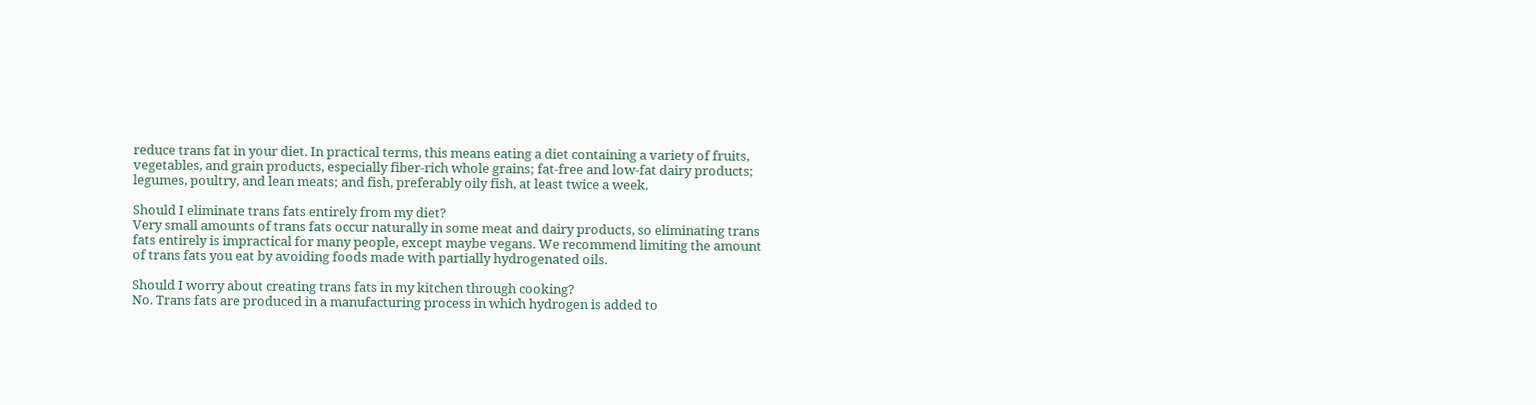reduce trans fat in your diet. In practical terms, this means eating a diet containing a variety of fruits, vegetables, and grain products, especially fiber-rich whole grains; fat-free and low-fat dairy products; legumes, poultry, and lean meats; and fish, preferably oily fish, at least twice a week.

Should I eliminate trans fats entirely from my diet?
Very small amounts of trans fats occur naturally in some meat and dairy products, so eliminating trans fats entirely is impractical for many people, except maybe vegans. We recommend limiting the amount of trans fats you eat by avoiding foods made with partially hydrogenated oils.

Should I worry about creating trans fats in my kitchen through cooking?
No. Trans fats are produced in a manufacturing process in which hydrogen is added to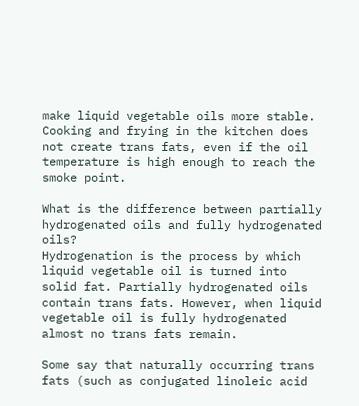make liquid vegetable oils more stable. Cooking and frying in the kitchen does not create trans fats, even if the oil temperature is high enough to reach the smoke point.

What is the difference between partially hydrogenated oils and fully hydrogenated oils?
Hydrogenation is the process by which liquid vegetable oil is turned into solid fat. Partially hydrogenated oils contain trans fats. However, when liquid vegetable oil is fully hydrogenated almost no trans fats remain.

Some say that naturally occurring trans fats (such as conjugated linoleic acid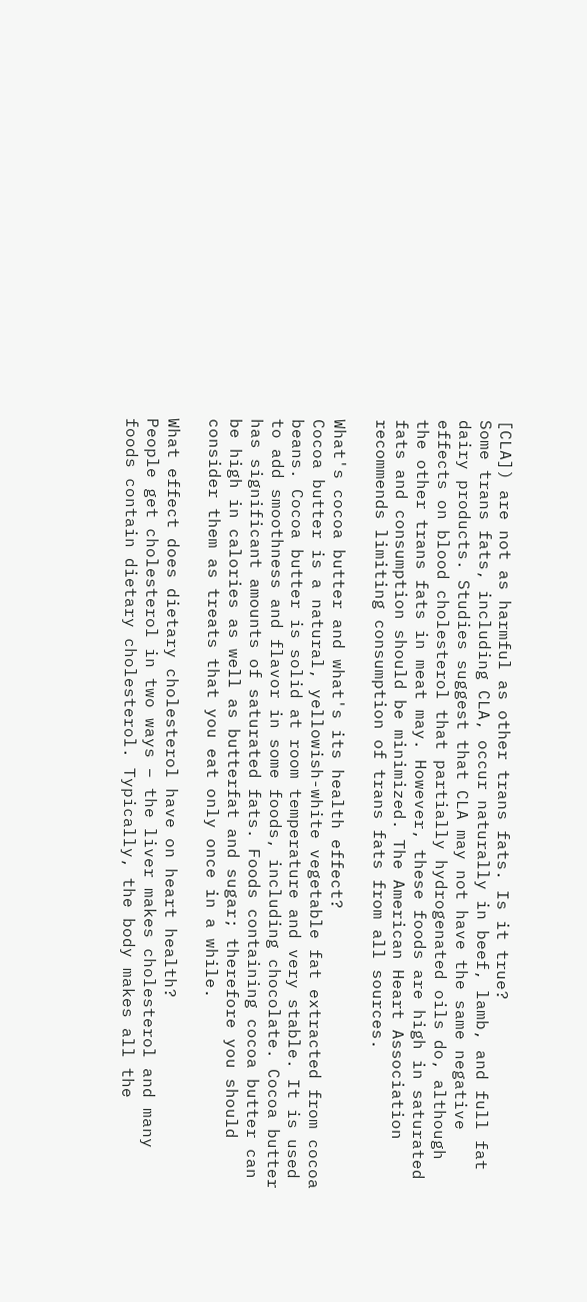[CLA]) are not as harmful as other trans fats. Is it true?
Some trans fats, including CLA, occur naturally in beef, lamb, and full fat dairy products. Studies suggest that CLA may not have the same negative effects on blood cholesterol that partially hydrogenated oils do, although the other trans fats in meat may. However, these foods are high in saturated fats and consumption should be minimized. The American Heart Association recommends limiting consumption of trans fats from all sources.

What's cocoa butter and what's its health effect?
Cocoa butter is a natural, yellowish-white vegetable fat extracted from cocoa beans. Cocoa butter is solid at room temperature and very stable. It is used to add smoothness and flavor in some foods, including chocolate. Cocoa butter has significant amounts of saturated fats. Foods containing cocoa butter can be high in calories as well as butterfat and sugar; therefore you should consider them as treats that you eat only once in a while.

What effect does dietary cholesterol have on heart health?
People get cholesterol in two ways – the liver makes cholesterol and many foods contain dietary cholesterol. Typically, the body makes all the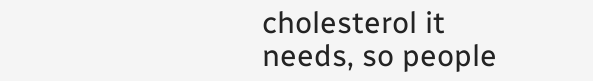cholesterol it needs, so people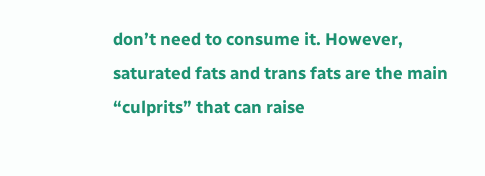don’t need to consume it. However, saturated fats and trans fats are the main “culprits” that can raise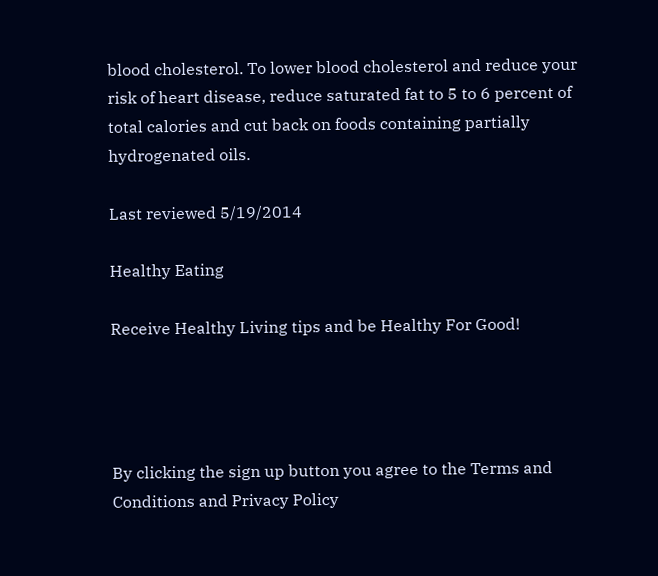blood cholesterol. To lower blood cholesterol and reduce your risk of heart disease, reduce saturated fat to 5 to 6 percent of total calories and cut back on foods containing partially hydrogenated oils.

Last reviewed 5/19/2014

Healthy Eating

Receive Healthy Living tips and be Healthy For Good!




By clicking the sign up button you agree to the Terms and Conditions and Privacy Policy